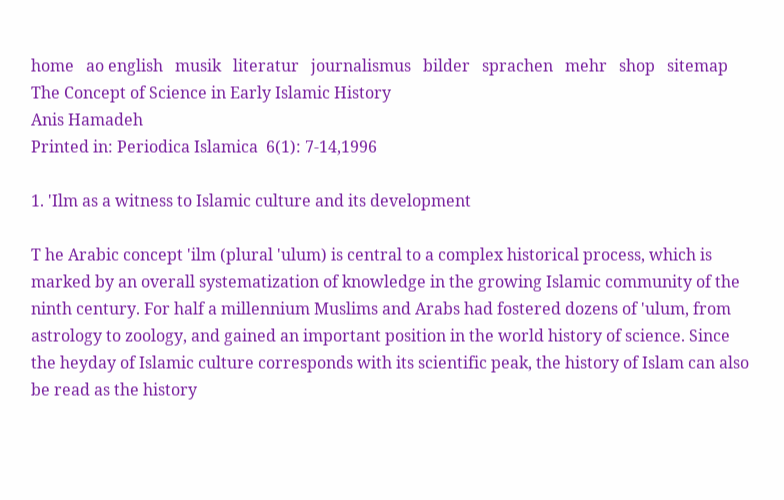home   ao english   musik   literatur   journalismus   bilder   sprachen   mehr   shop   sitemap
The Concept of Science in Early Islamic History
Anis Hamadeh
Printed in: Periodica Islamica  6(1): 7-14,1996

1. 'Ilm as a witness to Islamic culture and its development

T he Arabic concept 'ilm (plural 'ulum) is central to a complex historical process, which is marked by an overall systematization of knowledge in the growing Islamic community of the ninth century. For half a millennium Muslims and Arabs had fostered dozens of 'ulum, from astrology to zoology, and gained an important position in the world history of science. Since the heyday of Islamic culture corresponds with its scientific peak, the history of Islam can also be read as the history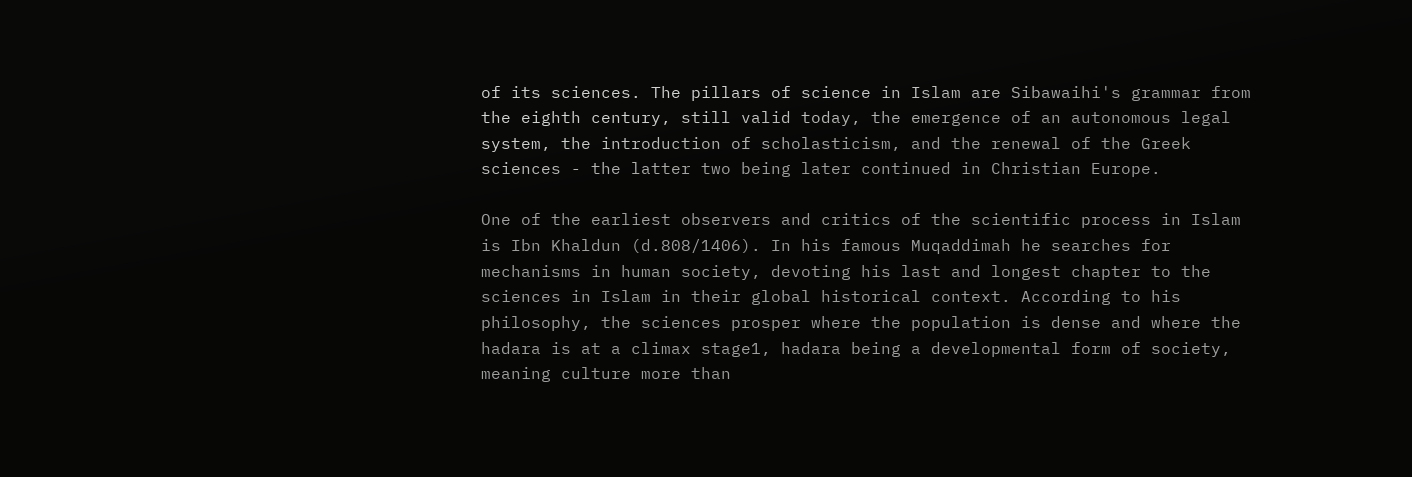of its sciences. The pillars of science in Islam are Sibawaihi's grammar from the eighth century, still valid today, the emergence of an autonomous legal system, the introduction of scholasticism, and the renewal of the Greek sciences - the latter two being later continued in Christian Europe.

One of the earliest observers and critics of the scientific process in Islam is Ibn Khaldun (d.808/1406). In his famous Muqaddimah he searches for mechanisms in human society, devoting his last and longest chapter to the sciences in Islam in their global historical context. According to his philosophy, the sciences prosper where the population is dense and where the hadara is at a climax stage1, hadara being a developmental form of society, meaning culture more than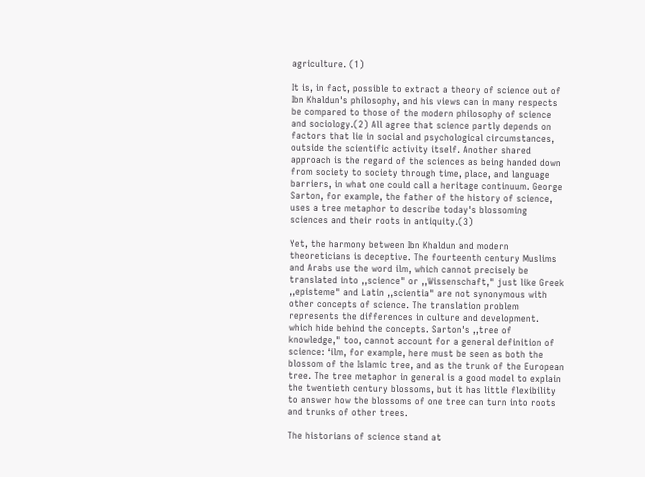agriculture. (1)

It is, in fact, possible to extract a theory of science out of Ibn Khaldun's philosophy, and his views can in many respects be compared to those of the modern philosophy of science and sociology.(2) All agree that science partly depends on factors that lie in social and psychological circumstances, outside the scientific activity itself. Another shared approach is the regard of the sciences as being handed down from society to society through time, place, and language barriers, in what one could call a heritage continuum. George Sarton, for example, the father of the history of science, uses a tree metaphor to describe today's blossoming sciences and their roots in antiquity.(3)

Yet, the harmony between Ibn Khaldun and modern theoreticians is deceptive. The fourteenth century Muslims and Arabs use the word ilm, which cannot precisely be translated into ,,science" or ,,Wissenschaft," just like Greek ,,episteme" and Latin ,,scientia" are not synonymous with other concepts of science. The translation problem represents the differences in culture and development. which hide behind the concepts. Sarton's ,,tree of knowledge," too, cannot account for a general definition of science: ‘ilm, for example, here must be seen as both the blossom of the Islamic tree, and as the trunk of the European tree. The tree metaphor in general is a good model to explain the twentieth century blossoms, but it has little flexibility to answer how the blossoms of one tree can turn into roots and trunks of other trees.

The historians of science stand at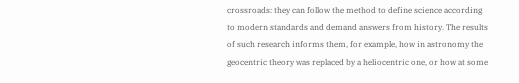crossroads: they can follow the method to define science according to modern standards and demand answers from history. The results of such research informs them, for example, how in astronomy the geocentric theory was replaced by a heliocentric one, or how at some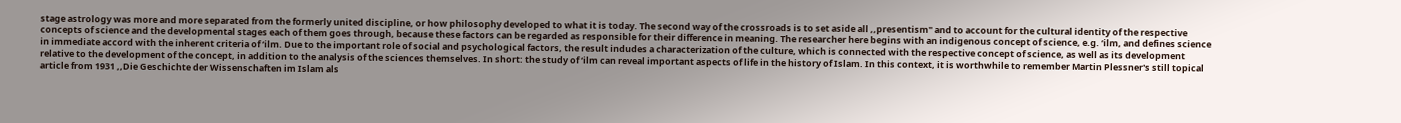stage astrology was more and more separated from the formerly united discipline, or how philosophy developed to what it is today. The second way of the crossroads is to set aside all ,,presentism" and to account for the cultural identity of the respective concepts of science and the developmental stages each of them goes through, because these factors can be regarded as responsible for their difference in meaning. The researcher here begins with an indigenous concept of science, e.g. ‘ilm, and defines science in immediate accord with the inherent criteria of ‘ilm. Due to the important role of social and psychological factors, the result indudes a characterization of the culture, which is connected with the respective concept of science, as well as its development relative to the development of the concept, in addition to the analysis of the sciences themselves. In short: the study of ‘ilm can reveal important aspects of life in the history of Islam. In this context, it is worthwhile to remember Martin Plessner's still topical article from 1931 ,,Die Geschichte der Wissenschaften im Islam als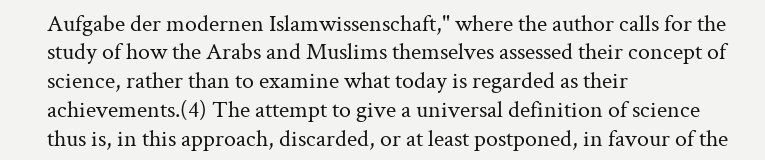Aufgabe der modernen Islamwissenschaft," where the author calls for the study of how the Arabs and Muslims themselves assessed their concept of science, rather than to examine what today is regarded as their achievements.(4) The attempt to give a universal definition of science thus is, in this approach, discarded, or at least postponed, in favour of the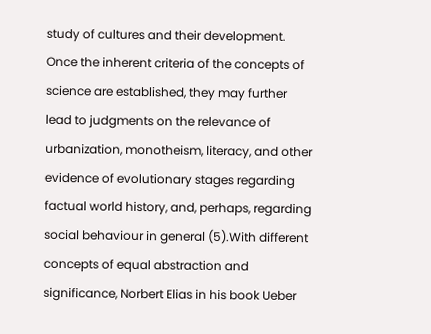study of cultures and their development. Once the inherent criteria of the concepts of science are established, they may further lead to judgments on the relevance of urbanization, monotheism, literacy, and other evidence of evolutionary stages regarding factual world history, and, perhaps, regarding social behaviour in general (5).With different concepts of equal abstraction and significance, Norbert Elias in his book Ueber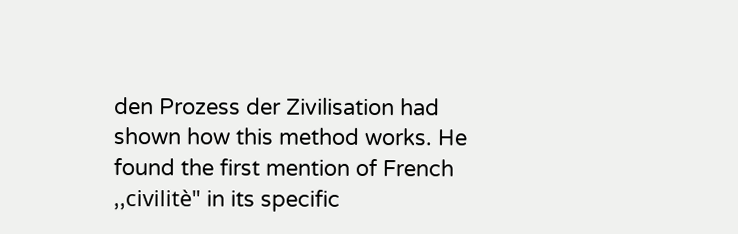den Prozess der Zivilisation had shown how this method works. He found the first mention of French ,,civilitè" in its specific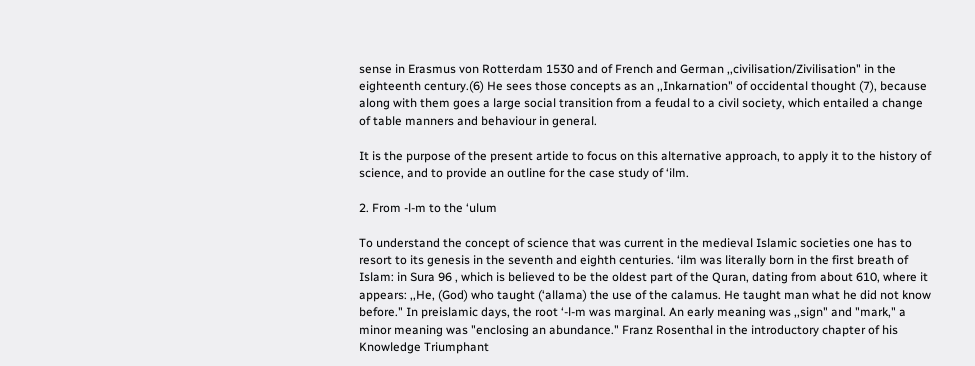sense in Erasmus von Rotterdam 1530 and of French and German ,,civilisation/Zivilisation" in the eighteenth century.(6) He sees those concepts as an ,,Inkarnation" of occidental thought (7), because along with them goes a large social transition from a feudal to a civil society, which entailed a change of table manners and behaviour in general.

It is the purpose of the present artide to focus on this alternative approach, to apply it to the history of science, and to provide an outline for the case study of ‘ilm.

2. From -l-m to the ‘ulum

To understand the concept of science that was current in the medieval Islamic societies one has to resort to its genesis in the seventh and eighth centuries. ‘ilm was literally born in the first breath of Islam: in Sura 96 , which is believed to be the oldest part of the Quran, dating from about 610, where it appears: ,,He, (God) who taught (‘allama) the use of the calamus. He taught man what he did not know before." In preislamic days, the root ‘-l-m was marginal. An early meaning was ,,sign" and "mark," a minor meaning was "enclosing an abundance." Franz Rosenthal in the introductory chapter of his Knowledge Triumphant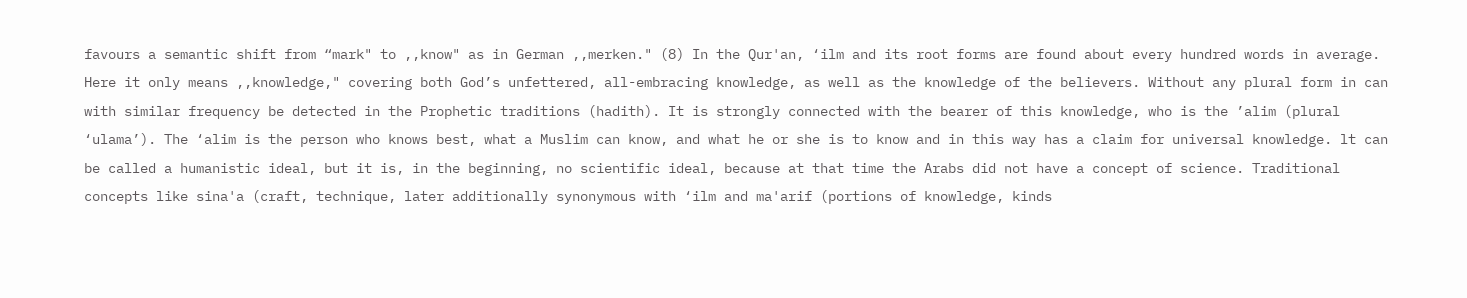favours a semantic shift from “mark" to ,,know" as in German ,,merken." (8) In the Qur'an, ‘ilm and its root forms are found about every hundred words in average. Here it only means ,,knowledge," covering both God’s unfettered, all-embracing knowledge, as well as the knowledge of the believers. Without any plural form in can with similar frequency be detected in the Prophetic traditions (hadith). It is strongly connected with the bearer of this knowledge, who is the ’alim (plural ‘ulama’). The ‘alim is the person who knows best, what a Muslim can know, and what he or she is to know and in this way has a claim for universal knowledge. lt can be called a humanistic ideal, but it is, in the beginning, no scientific ideal, because at that time the Arabs did not have a concept of science. Traditional concepts like sina'a (craft, technique, later additionally synonymous with ‘ilm and ma'arif (portions of knowledge, kinds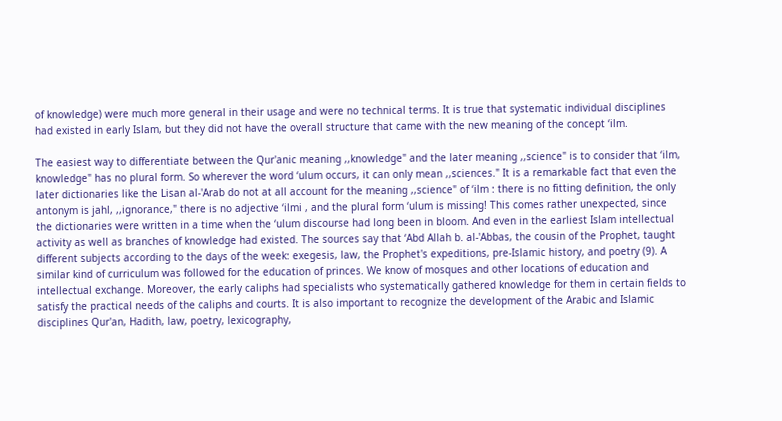of knowledge) were much more general in their usage and were no technical terms. It is true that systematic individual disciplines had existed in early Islam, but they did not have the overall structure that came with the new meaning of the concept ‘ilm.

The easiest way to differentiate between the Qur'anic meaning ,,knowledge" and the later meaning ,,science" is to consider that ‘ilm, knowledge" has no plural form. So wherever the word ‘ulum occurs, it can only mean ,,sciences." It is a remarkable fact that even the later dictionaries like the Lisan al-'Arab do not at all account for the meaning ,,science" of ‘ilm : there is no fitting definition, the only antonym is jahl, ,,ignorance," there is no adjective ‘ilmi , and the plural form ‘ulum is missing! This comes rather unexpected, since the dictionaries were written in a time when the ‘ulum discourse had long been in bloom. And even in the earliest Islam intellectual activity as well as branches of knowledge had existed. The sources say that ‘Abd Allah b. al-'Abbas, the cousin of the Prophet, taught different subjects according to the days of the week: exegesis, law, the Prophet's expeditions, pre-Islamic history, and poetry (9). A similar kind of curriculum was followed for the education of princes. We know of mosques and other locations of education and intellectual exchange. Moreover, the early caliphs had specialists who systematically gathered knowledge for them in certain fields to satisfy the practical needs of the caliphs and courts. It is also important to recognize the development of the Arabic and Islamic disciplines Qur'an, Hadith, law, poetry, lexicography,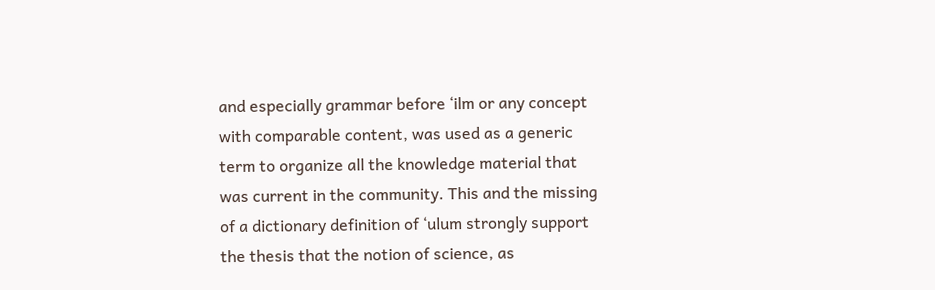and especially grammar before ‘ilm or any concept with comparable content, was used as a generic term to organize all the knowledge material that was current in the community. This and the missing of a dictionary definition of ‘ulum strongly support the thesis that the notion of science, as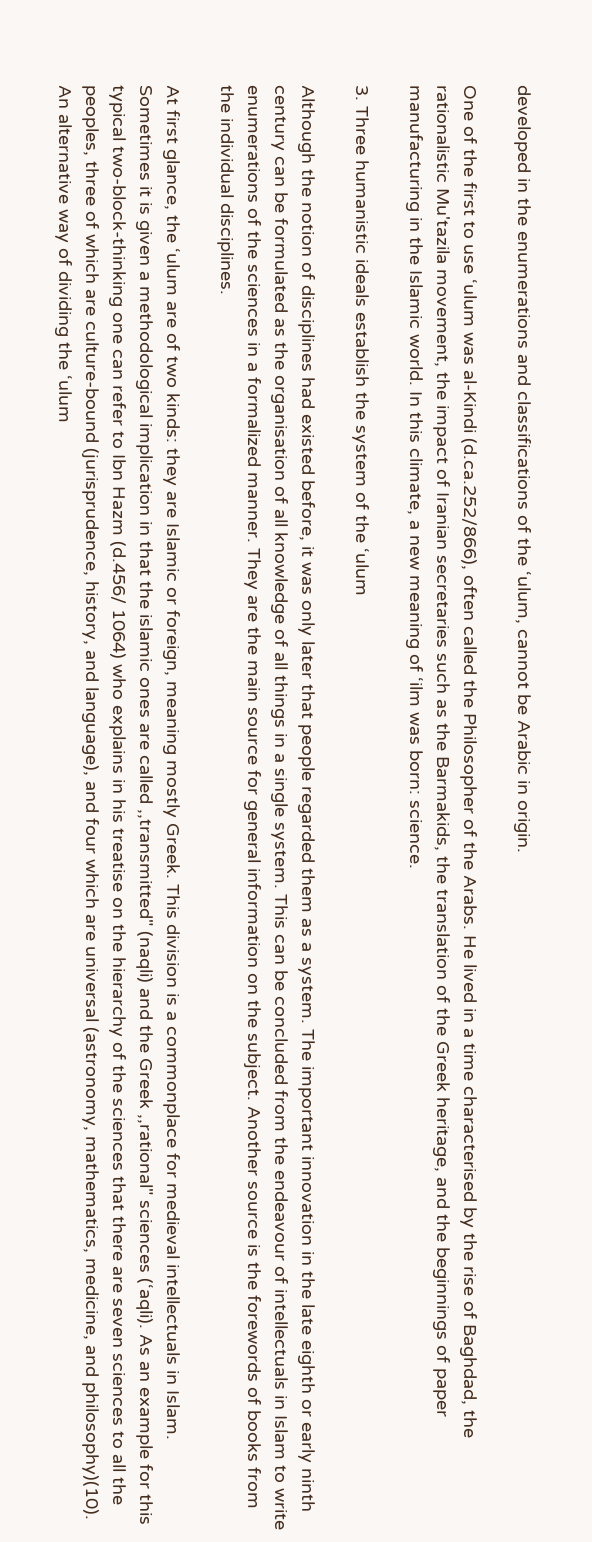developed in the enumerations and classifications of the ‘ulum, cannot be Arabic in origin.

One of the first to use ‘ulum was al-Kindi (d.ca.252/866), often called the Philosopher of the Arabs. He lived in a time characterised by the rise of Baghdad, the rationalistic Mu'tazila movement, the impact of Iranian secretaries such as the Barmakids, the translation of the Greek heritage, and the beginnings of paper manufacturing in the Islamic world. In this climate, a new meaning of ‘ilm was born: science.

3. Three humanistic ideals establish the system of the ‘ulum

Although the notion of disciplines had existed before, it was only later that people regarded them as a system. The important innovation in the late eighth or early ninth century can be formulated as the organisation of all knowledge of all things in a single system. This can be concluded from the endeavour of intellectuals in Islam to write enumerations of the sciences in a formalized manner. They are the main source for general information on the subject. Another source is the forewords of books from the individual disciplines.

At first glance, the ‘ulum are of two kinds: they are Islamic or foreign, meaning mostly Greek. This division is a commonplace for medieval intellectuals in Islam. Sometimes it is given a methodological implication in that the islamic ones are called ,,transmitted" (naqli) and the Greek ,,rational" sciences (‘aqli). As an example for this typical two-block-thinking one can refer to Ibn Hazm (d.456/ 1064) who explains in his treatise on the hierarchy of the sciences that there are seven sciences to all the peoples, three of which are culture-bound (jurisprudence, history, and language), and four which are universal (astronomy, mathematics, medicine, and philosophy)(10). An alternative way of dividing the ‘ulum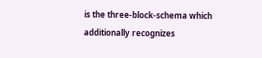is the three-block-schema which additionally recognizes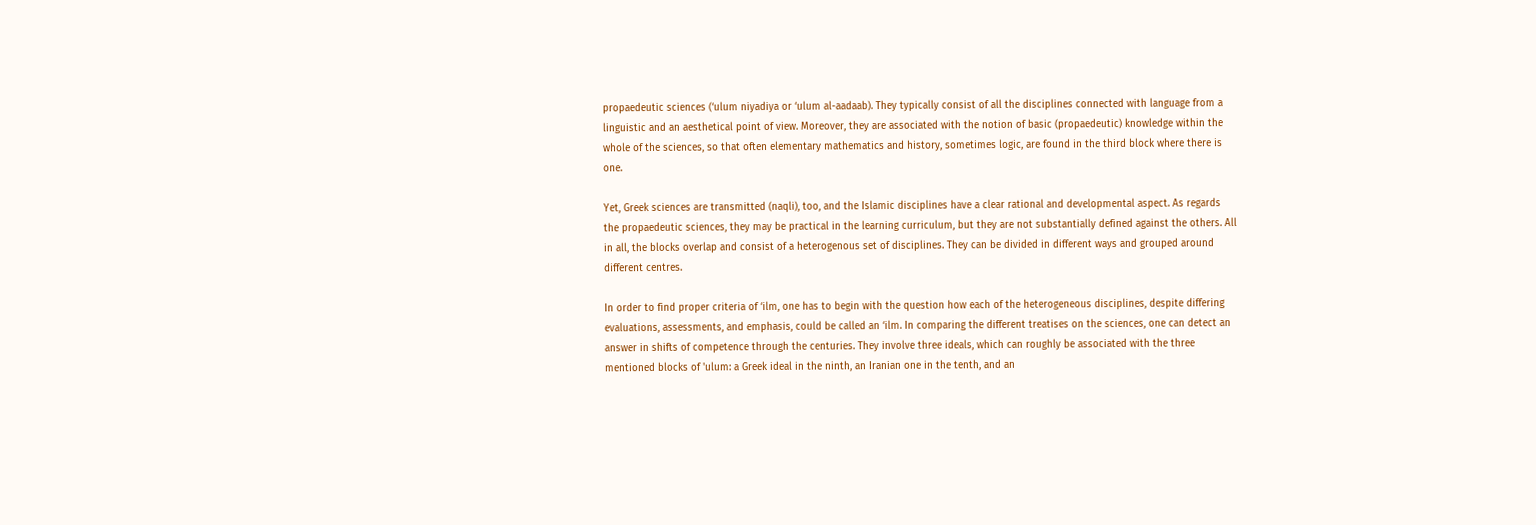propaedeutic sciences (‘ulum niyadiya or ‘ulum al-aadaab). They typically consist of all the disciplines connected with language from a linguistic and an aesthetical point of view. Moreover, they are associated with the notion of basic (propaedeutic) knowledge within the whole of the sciences, so that often elementary mathematics and history, sometimes logic, are found in the third block where there is one.

Yet, Greek sciences are transmitted (naqli), too, and the Islamic disciplines have a clear rational and developmental aspect. As regards the propaedeutic sciences, they may be practical in the learning curriculum, but they are not substantially defined against the others. All in all, the blocks overlap and consist of a heterogenous set of disciplines. They can be divided in different ways and grouped around different centres.

In order to find proper criteria of ‘ilm, one has to begin with the question how each of the heterogeneous disciplines, despite differing evaluations, assessments, and emphasis, could be called an ‘ilm. In comparing the different treatises on the sciences, one can detect an answer in shifts of competence through the centuries. They involve three ideals, which can roughly be associated with the three mentioned blocks of 'ulum: a Greek ideal in the ninth, an Iranian one in the tenth, and an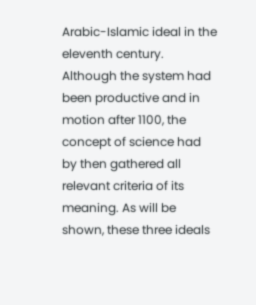Arabic-Islamic ideal in the eleventh century. Although the system had been productive and in motion after 1100, the concept of science had by then gathered all relevant criteria of its meaning. As will be shown, these three ideals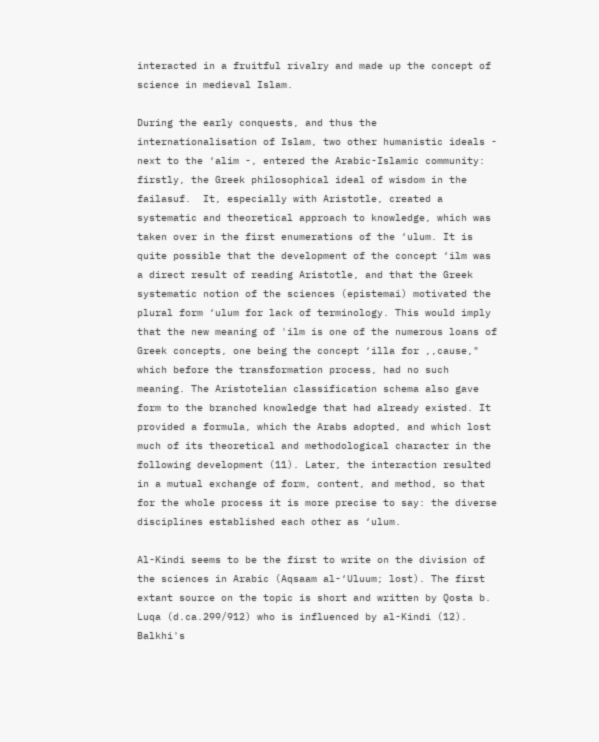interacted in a fruitful rivalry and made up the concept of science in medieval Islam.

During the early conquests, and thus the internationalisation of Islam, two other humanistic ideals - next to the ‘alim -, entered the Arabic-Islamic community: firstly, the Greek philosophical ideal of wisdom in the failasuf.  It, especially with Aristotle, created a systematic and theoretical approach to knowledge, which was taken over in the first enumerations of the ‘ulum. It is quite possible that the development of the concept ‘ilm was a direct result of reading Aristotle, and that the Greek systematic notion of the sciences (epistemai) motivated the plural form ‘ulum for lack of terminology. This would imply that the new meaning of 'ilm is one of the numerous loans of Greek concepts, one being the concept ‘illa for ,,cause," which before the transformation process, had no such meaning. The Aristotelian classification schema also gave form to the branched knowledge that had already existed. It provided a formula, which the Arabs adopted, and which lost much of its theoretical and methodological character in the following development (11). Later, the interaction resulted in a mutual exchange of form, content, and method, so that for the whole process it is more precise to say: the diverse disciplines established each other as ‘ulum.

Al-Kindi seems to be the first to write on the division of the sciences in Arabic (Aqsaam al-‘Uluum; lost). The first extant source on the topic is short and written by Qosta b. Luqa (d.ca.299/912) who is influenced by al-Kindi (12).  Balkhi's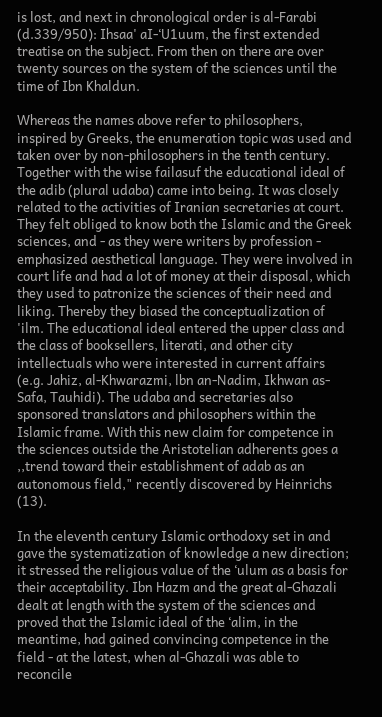is lost, and next in chronological order is al-Farabi (d.339/950): Ihsaa' aI-‘U1uum, the first extended treatise on the subject. From then on there are over twenty sources on the system of the sciences until the time of Ibn Khaldun.

Whereas the names above refer to philosophers, inspired by Greeks, the enumeration topic was used and taken over by non-philosophers in the tenth century. Together with the wise failasuf the educational ideal of the adib (plural udaba) came into being. It was closely related to the activities of Iranian secretaries at court. They felt obliged to know both the Islamic and the Greek sciences, and - as they were writers by profession - emphasized aesthetical language. They were involved in court life and had a lot of money at their disposal, which they used to patronize the sciences of their need and liking. Thereby they biased the conceptualization of 'ilm. The educational ideal entered the upper class and the class of booksellers, literati, and other city intellectuals who were interested in current affairs (e.g. Jahiz, al-Khwarazmi, lbn an-Nadim, Ikhwan as-Safa, Tauhidi). The udaba and secretaries also sponsored translators and philosophers within the Islamic frame. With this new claim for competence in the sciences outside the Aristotelian adherents goes a ,,trend toward their establishment of adab as an autonomous field," recently discovered by Heinrichs (13).

In the eleventh century Islamic orthodoxy set in and gave the systematization of knowledge a new direction; it stressed the religious value of the ‘ulum as a basis for their acceptability. Ibn Hazm and the great al-Ghazali dealt at length with the system of the sciences and proved that the Islamic ideal of the ‘alim, in the meantime, had gained convincing competence in the field - at the latest, when al-Ghazali was able to reconcile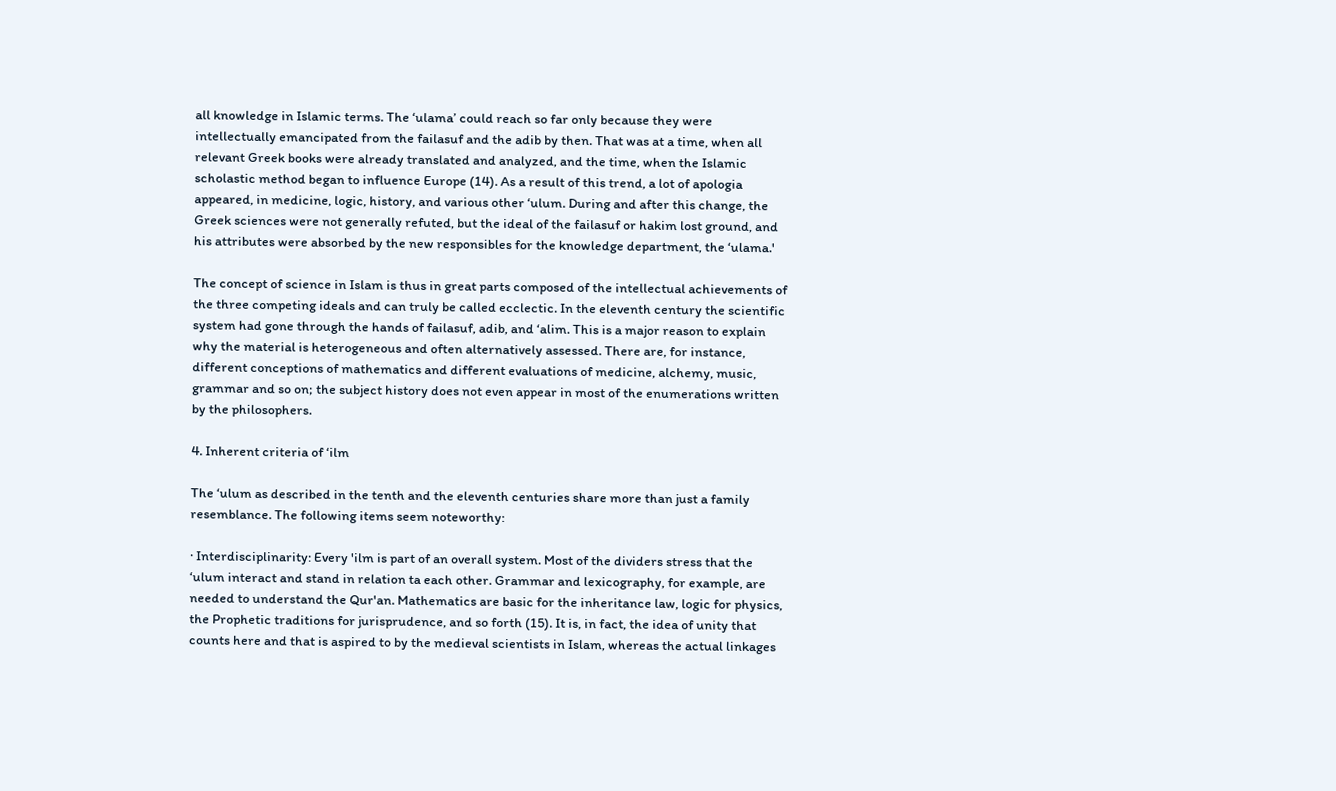all knowledge in Islamic terms. The ‘ulama’ could reach so far only because they were intellectually emancipated from the failasuf and the adib by then. That was at a time, when all relevant Greek books were already translated and analyzed, and the time, when the Islamic scholastic method began to influence Europe (14). As a result of this trend, a lot of apologia appeared, in medicine, logic, history, and various other ‘ulum. During and after this change, the Greek sciences were not generally refuted, but the ideal of the failasuf or hakim lost ground, and his attributes were absorbed by the new responsibles for the knowledge department, the ‘ulama.'

The concept of science in Islam is thus in great parts composed of the intellectual achievements of the three competing ideals and can truly be called ecclectic. In the eleventh century the scientific system had gone through the hands of failasuf, adib, and ‘alim. This is a major reason to explain why the material is heterogeneous and often alternatively assessed. There are, for instance, different conceptions of mathematics and different evaluations of medicine, alchemy, music, grammar and so on; the subject history does not even appear in most of the enumerations written by the philosophers.

4. Inherent criteria of ‘ilm

The ‘ulum as described in the tenth and the eleventh centuries share more than just a family resemblance. The following items seem noteworthy:

· Interdisciplinarity: Every 'ilm is part of an overall system. Most of the dividers stress that the ‘ulum interact and stand in relation ta each other. Grammar and lexicography, for example, are needed to understand the Qur'an. Mathematics are basic for the inheritance law, logic for physics, the Prophetic traditions for jurisprudence, and so forth (15). It is, in fact, the idea of unity that counts here and that is aspired to by the medieval scientists in Islam, whereas the actual linkages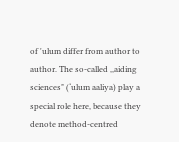of 'ulum differ from author to author. The so-called ,,aiding sciences" (‘ulum aaliya) play a special role here, because they denote method-centred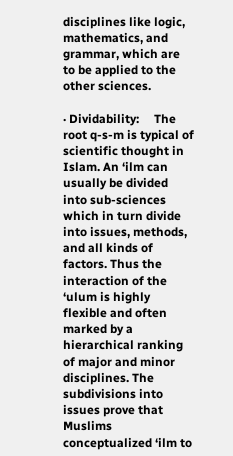disciplines like logic, mathematics, and grammar, which are to be applied to the other sciences.

· Dividability:     The root q-s-m is typical of scientific thought in Islam. An ‘ilm can usually be divided into sub-sciences which in turn divide into issues, methods, and all kinds of factors. Thus the interaction of the ‘ulum is highly flexible and often marked by a hierarchical ranking of major and minor disciplines. The subdivisions into issues prove that Muslims conceptualized ‘ilm to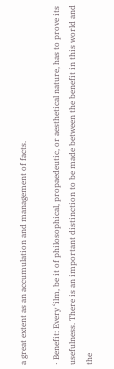a great extent as an accumulation and management of facts.

· Benefit: Every ‘ilm, be it of philosophical, propaedeutic, or aesthetical nature, has to prove its usefulness. There is an important distinction to be made between the benefit in this world and the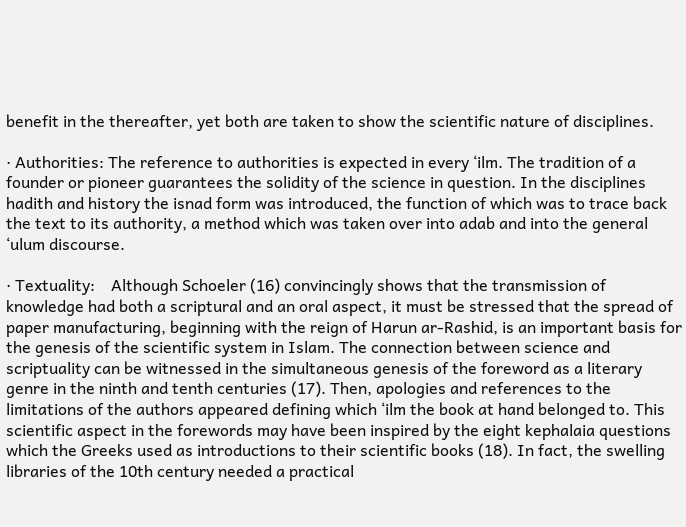benefit in the thereafter, yet both are taken to show the scientific nature of disciplines.

· Authorities: The reference to authorities is expected in every ‘ilm. The tradition of a founder or pioneer guarantees the solidity of the science in question. In the disciplines hadith and history the isnad form was introduced, the function of which was to trace back the text to its authority, a method which was taken over into adab and into the general ‘ulum discourse.

· Textuality:    Although Schoeler (16) convincingly shows that the transmission of knowledge had both a scriptural and an oral aspect, it must be stressed that the spread of paper manufacturing, beginning with the reign of Harun ar-Rashid, is an important basis for the genesis of the scientific system in Islam. The connection between science and scriptuality can be witnessed in the simultaneous genesis of the foreword as a literary genre in the ninth and tenth centuries (17). Then, apologies and references to the limitations of the authors appeared defining which ‘ilm the book at hand belonged to. This scientific aspect in the forewords may have been inspired by the eight kephalaia questions which the Greeks used as introductions to their scientific books (18). In fact, the swelling libraries of the 10th century needed a practical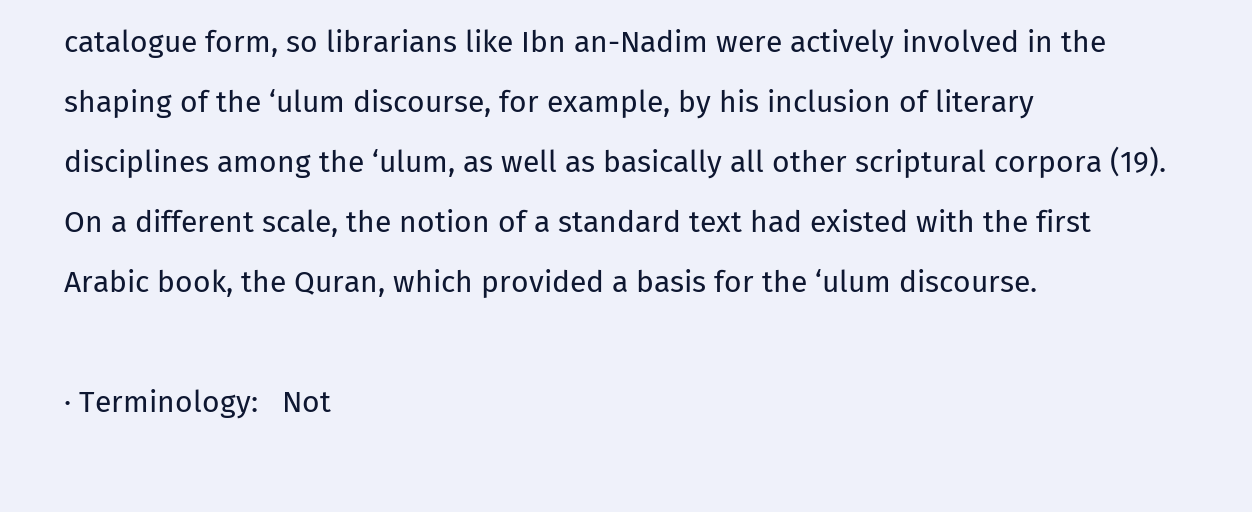catalogue form, so librarians like Ibn an-Nadim were actively involved in the shaping of the ‘ulum discourse, for example, by his inclusion of literary disciplines among the ‘ulum, as well as basically all other scriptural corpora (19). On a different scale, the notion of a standard text had existed with the first Arabic book, the Quran, which provided a basis for the ‘ulum discourse.

· Terminology:   Not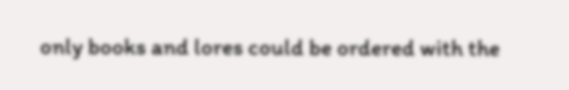only books and lores could be ordered with the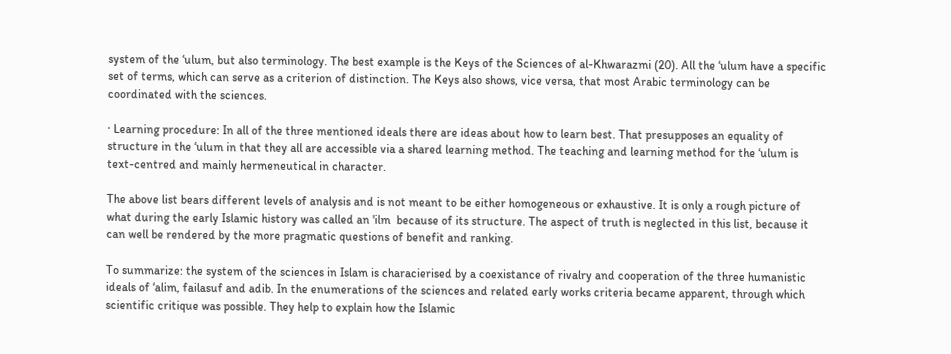system of the ‘ulum, but also terminology. The best example is the Keys of the Sciences of al-Khwarazmi (20). All the ‘ulum have a specific set of terms, which can serve as a criterion of distinction. The Keys also shows, vice versa, that most Arabic terminology can be coordinated with the sciences.

· Learning procedure: In all of the three mentioned ideals there are ideas about how to learn best. That presupposes an equality of structure in the ‘ulum in that they all are accessible via a shared learning method. The teaching and learning method for the ‘ulum is text-centred and mainly hermeneutical in character.

The above list bears different levels of analysis and is not meant to be either homogeneous or exhaustive. It is only a rough picture of what during the early Islamic history was called an 'ilm  because of its structure. The aspect of truth is neglected in this list, because it can well be rendered by the more pragmatic questions of benefit and ranking.

To summarize: the system of the sciences in Islam is characierised by a coexistance of rivalry and cooperation of the three humanistic ideals of ‘alim, failasuf and adib. In the enumerations of the sciences and related early works criteria became apparent, through which scientific critique was possible. They help to explain how the Islamic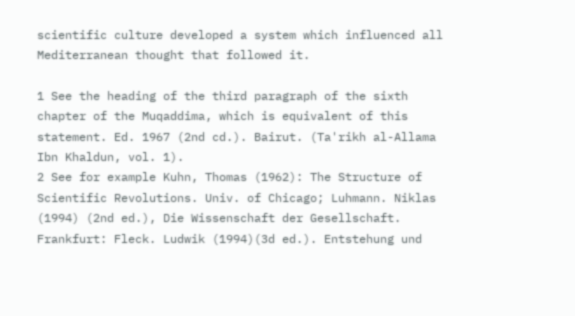scientific culture developed a system which influenced all Mediterranean thought that followed it.

1 See the heading of the third paragraph of the sixth chapter of the Muqaddima, which is equivalent of this statement. Ed. 1967 (2nd cd.). Bairut. (Ta'rikh al-Allama Ibn Khaldun, vol. 1).
2 See for example Kuhn, Thomas (1962): The Structure of Scientific Revolutions. Univ. of Chicago; Luhmann. Niklas (1994) (2nd ed.), Die Wissenschaft der Gesellschaft. Frankfurt: Fleck. Ludwik (1994)(3d ed.). Entstehung und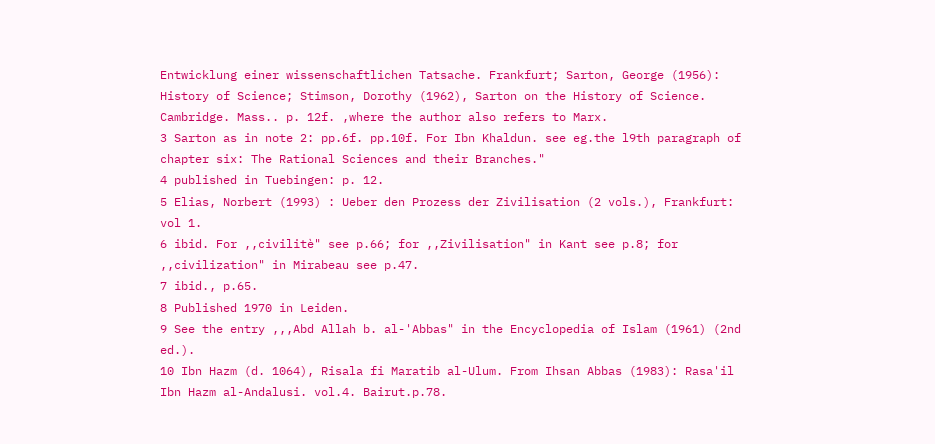Entwicklung einer wissenschaftlichen Tatsache. Frankfurt; Sarton, George (1956): History of Science; Stimson, Dorothy (1962), Sarton on the History of Science. Cambridge. Mass.. p. 12f. ,where the author also refers to Marx.
3 Sarton as in note 2: pp.6f. pp.10f. For Ibn Khaldun. see eg.the l9th paragraph of chapter six: The Rational Sciences and their Branches."
4 published in Tuebingen: p. 12.
5 Elias, Norbert (1993) : Ueber den Prozess der Zivilisation (2 vols.), Frankfurt: vol 1.
6 ibid. For ,,civilitè" see p.66; for ,,Zivilisation" in Kant see p.8; for ,,civilization" in Mirabeau see p.47.
7 ibid., p.65.
8 Published 1970 in Leiden.
9 See the entry ,,,Abd Allah b. al-'Abbas" in the Encyclopedia of Islam (1961) (2nd ed.).
10 Ibn Hazm (d. 1064), Risala fi Maratib al-Ulum. From Ihsan Abbas (1983): Rasa'il Ibn Hazm al-Andalusi. vol.4. Bairut.p.78.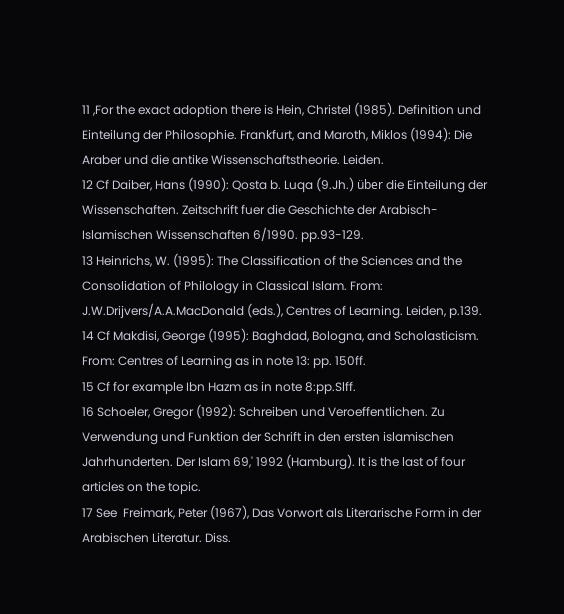11 ,For the exact adoption there is Hein, Christel (1985). Definition und Einteilung der Philosophie. Frankfurt, and Maroth, Miklos (1994): Die Araber und die antike Wissenschaftstheorie. Leiden.
12 Cf Daiber, Hans (1990): Qosta b. Luqa (9.Jh.) über die Einteilung der Wissenschaften. Zeitschrift fuer die Geschichte der Arabisch-Islamischen Wissenschaften 6/1990. pp.93-129.
13 Heinrichs, W. (1995): The Classification of the Sciences and the Consolidation of Philology in Classical Islam. From: J.W.Drijvers/A.A.MacDonald (eds.), Centres of Learning. Leiden, p.139.
14 Cf Makdisi, George (1995): Baghdad, Bologna, and Scholasticism. From: Centres of Learning as in note 13: pp. 150ff.
15 Cf for example Ibn Hazm as in note 8:pp.Slff.
16 Schoeler, Gregor (1992): Schreiben und Veroeffentlichen. Zu Verwendung und Funktion der Schrift in den ersten islamischen Jahrhunderten. Der Islam 69,' 1992 (Hamburg). It is the last of four articles on the topic.
17 See  Freimark, Peter (1967), Das Vorwort als Literarische Form in der Arabischen Literatur. Diss.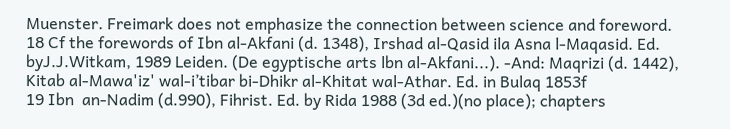Muenster. Freimark does not emphasize the connection between science and foreword.
18 Cf the forewords of Ibn al-Akfani (d. 1348), Irshad al-Qasid ila Asna l-Maqasid. Ed. byJ.J.Witkam, 1989 Leiden. (De egyptische arts lbn al-Akfani...). -And: Maqrizi (d. 1442), Kitab al-Mawa'iz' wal-i’tibar bi-Dhikr al-Khitat wal-Athar. Ed. in Bulaq 1853f
19 Ibn  an-Nadim (d.990), Fihrist. Ed. by Rida 1988 (3d ed.)(no place); chapters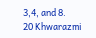3,4, and 8.
20 Khwarazmi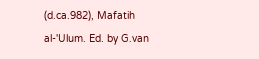(d.ca.982), Mafatih al-'Ulum. Ed. by G.van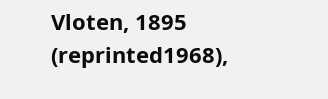Vloten, 1895 (reprinted1968),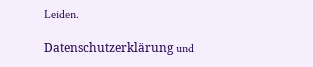Leiden.

Datenschutzerklärung und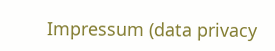Impressum (data privacy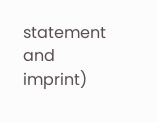statement and imprint)